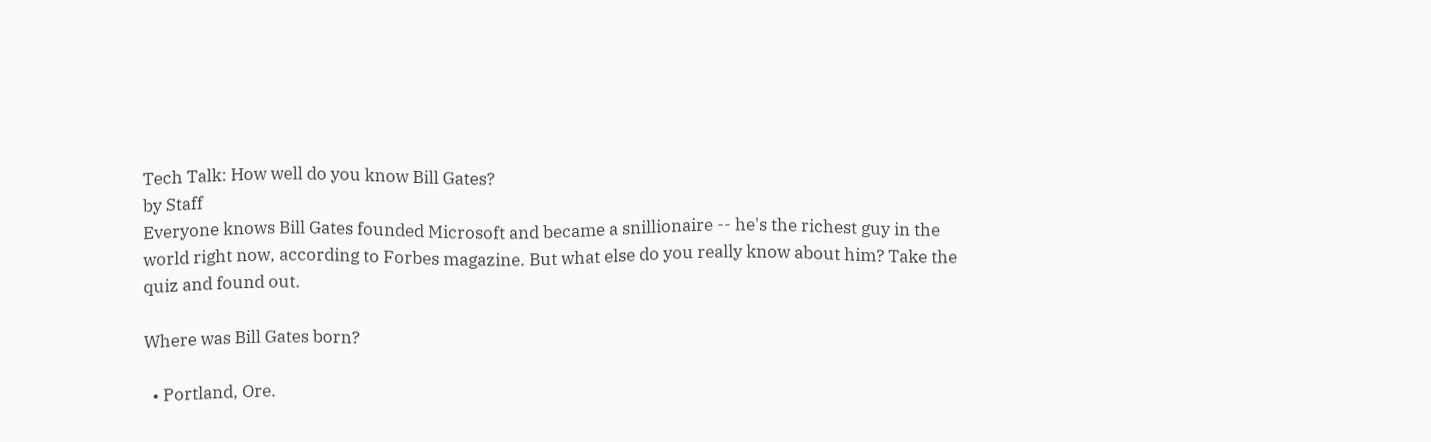Tech Talk: How well do you know Bill Gates?
by Staff
Everyone knows Bill Gates founded Microsoft and became a snillionaire -- he's the richest guy in the world right now, according to Forbes magazine. But what else do you really know about him? Take the quiz and found out.

Where was Bill Gates born?

  • Portland, Ore.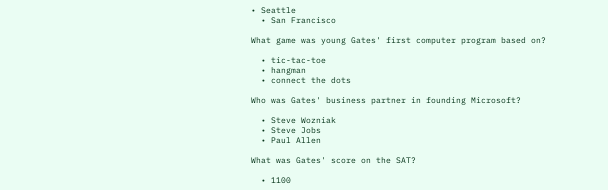• Seattle
  • San Francisco

What game was young Gates' first computer program based on?

  • tic-tac-toe
  • hangman
  • connect the dots

Who was Gates' business partner in founding Microsoft?

  • Steve Wozniak
  • Steve Jobs
  • Paul Allen

What was Gates' score on the SAT?

  • 1100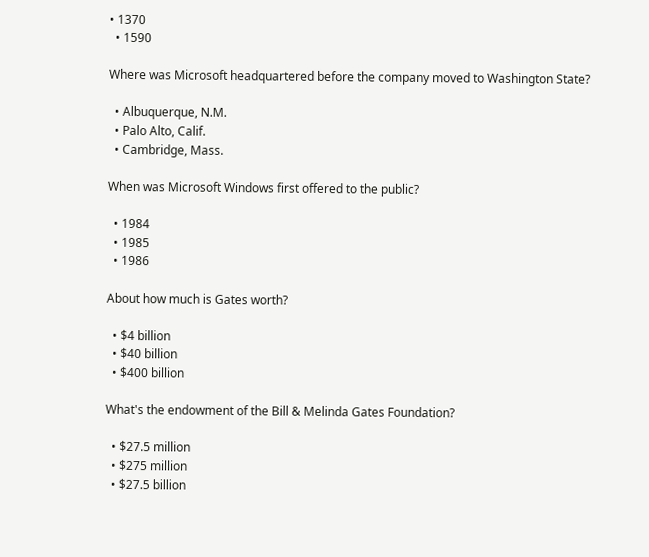• 1370
  • 1590

Where was Microsoft headquartered before the company moved to Washington State?

  • Albuquerque, N.M.
  • Palo Alto, Calif.
  • Cambridge, Mass.

When was Microsoft Windows first offered to the public?

  • 1984
  • 1985
  • 1986

About how much is Gates worth?

  • $4 billion
  • $40 billion
  • $400 billion

What's the endowment of the Bill & Melinda Gates Foundation?

  • $27.5 million
  • $275 million
  • $27.5 billion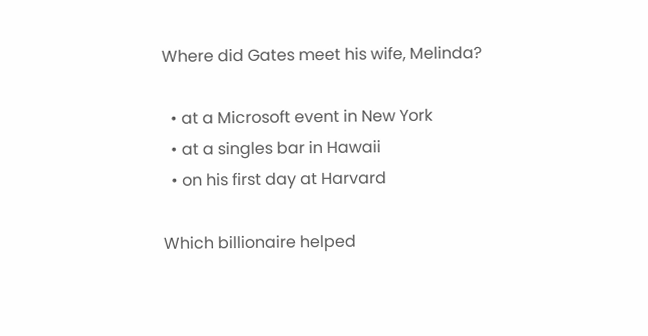Where did Gates meet his wife, Melinda?

  • at a Microsoft event in New York
  • at a singles bar in Hawaii
  • on his first day at Harvard

Which billionaire helped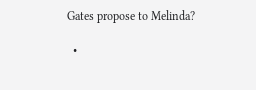Gates propose to Melinda?

  •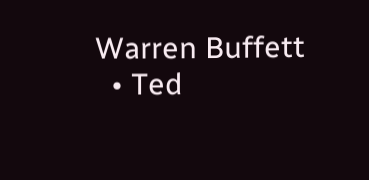Warren Buffett
  • Ted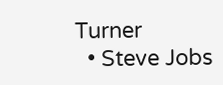Turner
  • Steve Jobs